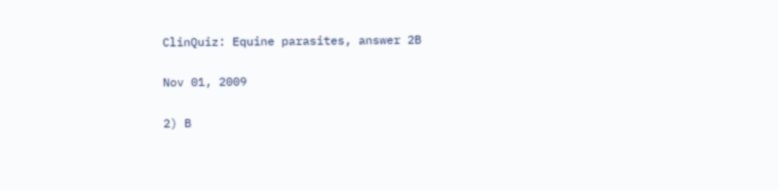ClinQuiz: Equine parasites, answer 2B

Nov 01, 2009

2) B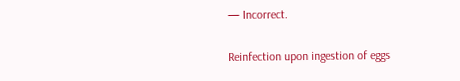— Incorrect.

Reinfection upon ingestion of eggs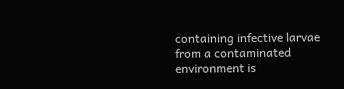containing infective larvae from a contaminated environment is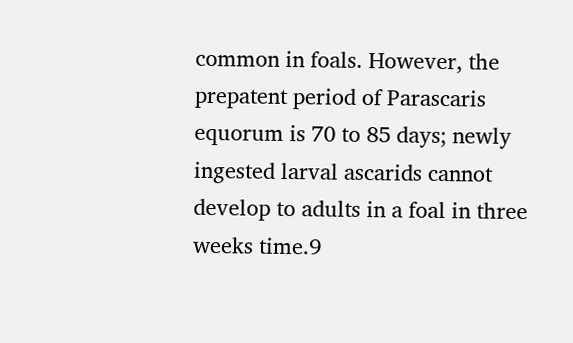common in foals. However, the prepatent period of Parascaris equorum is 70 to 85 days; newly ingested larval ascarids cannot develop to adults in a foal in three weeks time.9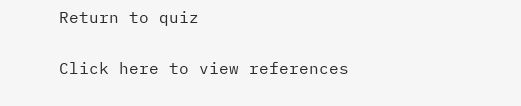Return to quiz

Click here to view references